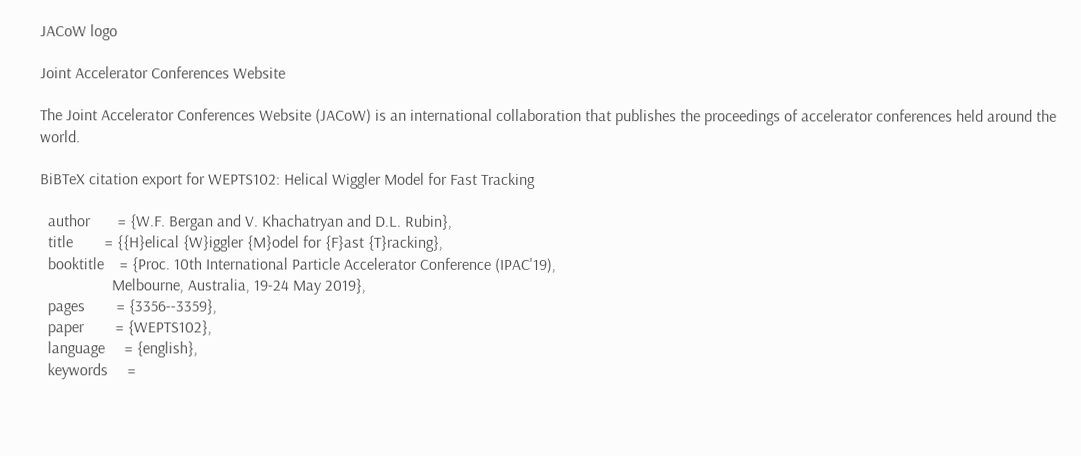JACoW logo

Joint Accelerator Conferences Website

The Joint Accelerator Conferences Website (JACoW) is an international collaboration that publishes the proceedings of accelerator conferences held around the world.

BiBTeX citation export for WEPTS102: Helical Wiggler Model for Fast Tracking

  author       = {W.F. Bergan and V. Khachatryan and D.L. Rubin},
  title        = {{H}elical {W}iggler {M}odel for {F}ast {T}racking},
  booktitle    = {Proc. 10th International Particle Accelerator Conference (IPAC'19),
                  Melbourne, Australia, 19-24 May 2019},
  pages        = {3356--3359},
  paper        = {WEPTS102},
  language     = {english},
  keywords     =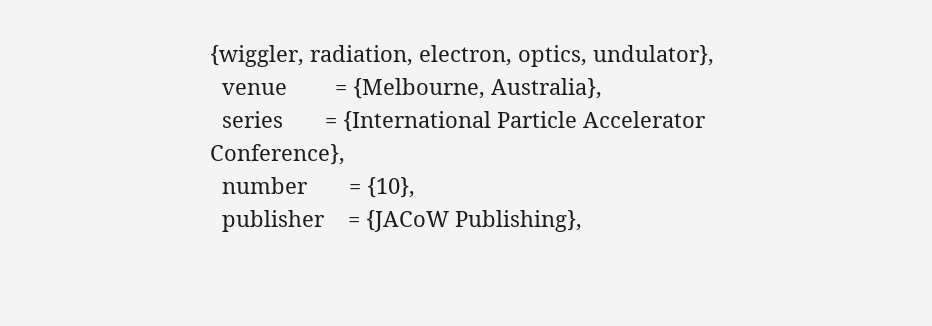{wiggler, radiation, electron, optics, undulator},
  venue        = {Melbourne, Australia},
  series       = {International Particle Accelerator Conference},
  number       = {10},
  publisher    = {JACoW Publishing},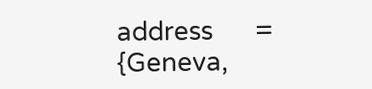address      = {Geneva,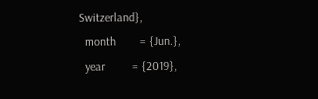Switzerland},
  month        = {Jun.},
  year         = {2019},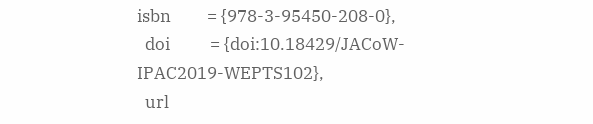isbn         = {978-3-95450-208-0},
  doi          = {doi:10.18429/JACoW-IPAC2019-WEPTS102},
  url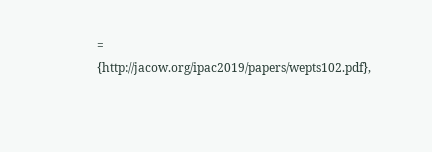= {http://jacow.org/ipac2019/papers/wepts102.pdf},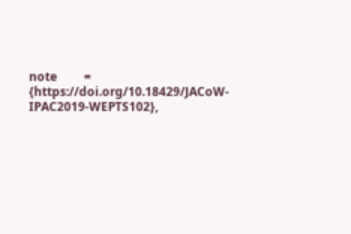note         = {https://doi.org/10.18429/JACoW-IPAC2019-WEPTS102},